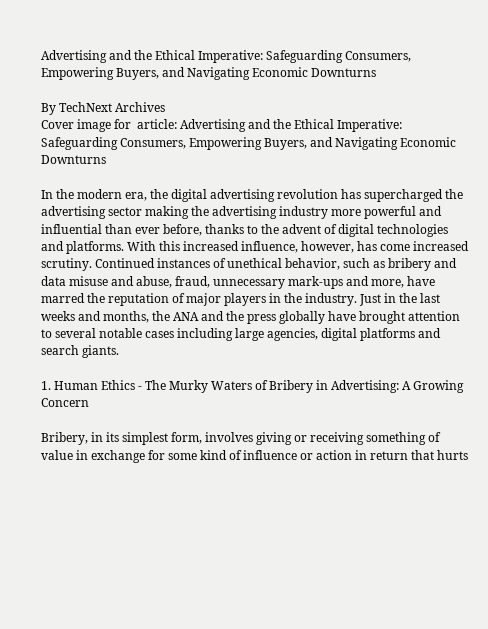Advertising and the Ethical Imperative: Safeguarding Consumers, Empowering Buyers, and Navigating Economic Downturns

By TechNext Archives
Cover image for  article: Advertising and the Ethical Imperative: Safeguarding Consumers, Empowering Buyers, and Navigating Economic Downturns

In the modern era, the digital advertising revolution has supercharged the advertising sector making the advertising industry more powerful and influential than ever before, thanks to the advent of digital technologies and platforms. With this increased influence, however, has come increased scrutiny. Continued instances of unethical behavior, such as bribery and data misuse and abuse, fraud, unnecessary mark-ups and more, have marred the reputation of major players in the industry. Just in the last weeks and months, the ANA and the press globally have brought attention to several notable cases including large agencies, digital platforms and search giants.

1. Human Ethics - The Murky Waters of Bribery in Advertising: A Growing Concern

Bribery, in its simplest form, involves giving or receiving something of value in exchange for some kind of influence or action in return that hurts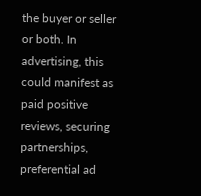the buyer or seller or both. In advertising, this could manifest as paid positive reviews, securing partnerships, preferential ad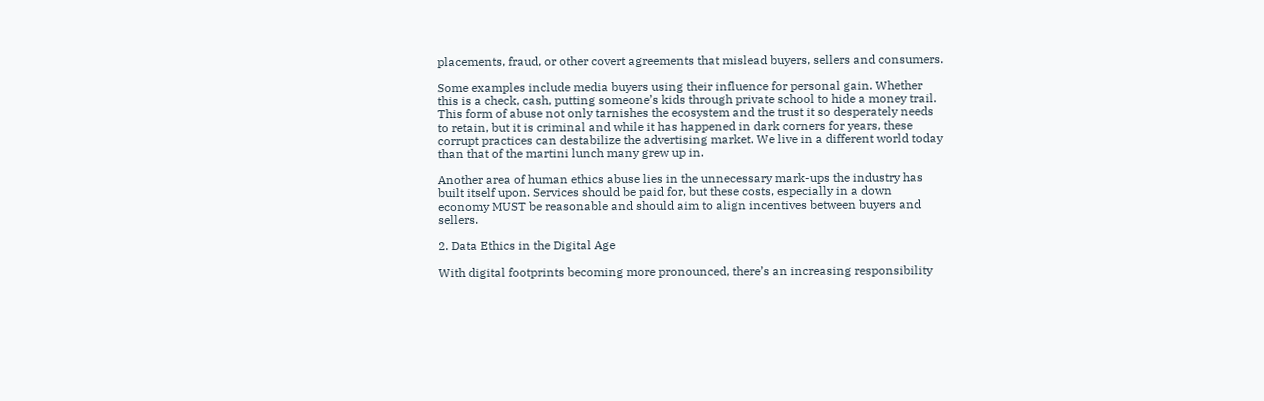placements, fraud, or other covert agreements that mislead buyers, sellers and consumers.

Some examples include media buyers using their influence for personal gain. Whether this is a check, cash, putting someone’s kids through private school to hide a money trail. This form of abuse not only tarnishes the ecosystem and the trust it so desperately needs to retain, but it is criminal and while it has happened in dark corners for years, these corrupt practices can destabilize the advertising market. We live in a different world today than that of the martini lunch many grew up in.

Another area of human ethics abuse lies in the unnecessary mark-ups the industry has built itself upon. Services should be paid for, but these costs, especially in a down economy MUST be reasonable and should aim to align incentives between buyers and sellers.

2. Data Ethics in the Digital Age

With digital footprints becoming more pronounced, there’s an increasing responsibility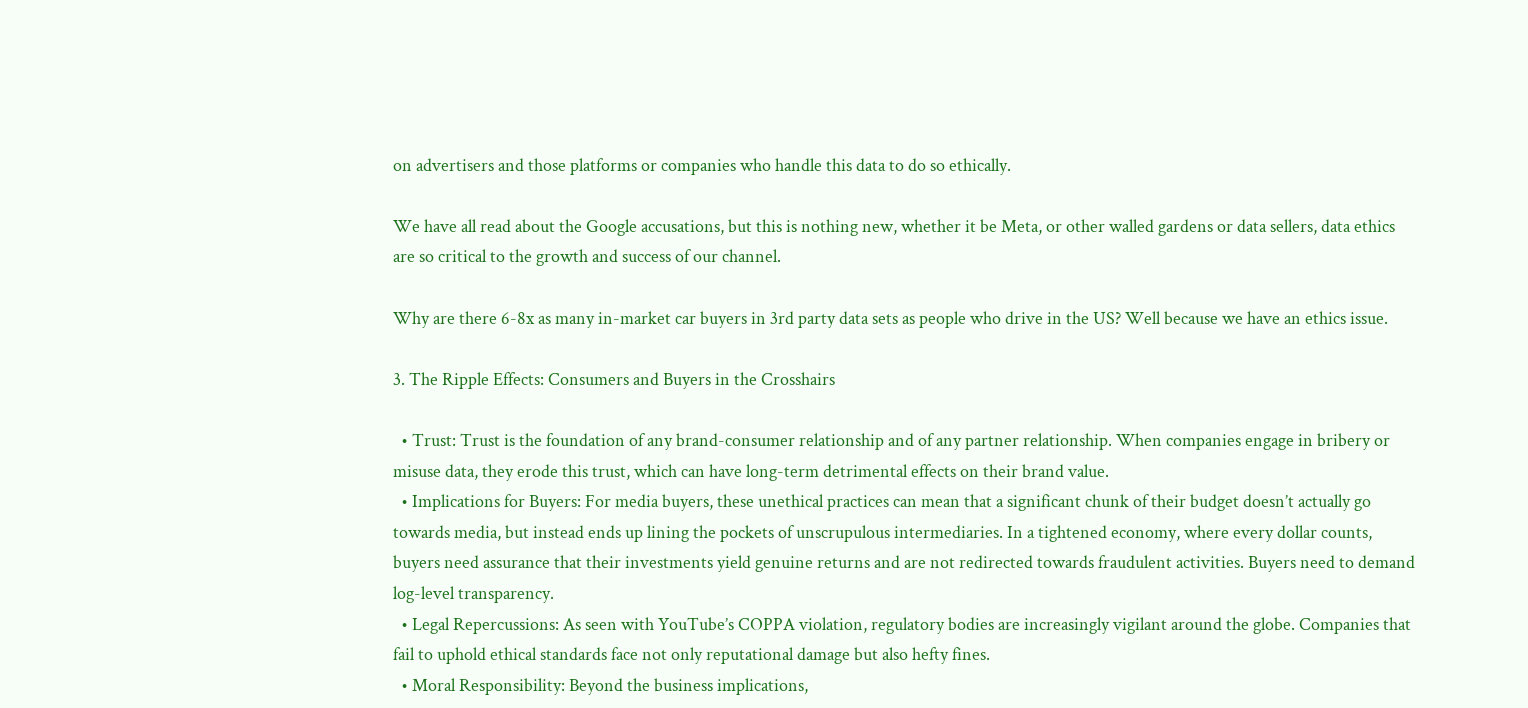on advertisers and those platforms or companies who handle this data to do so ethically.

We have all read about the Google accusations, but this is nothing new, whether it be Meta, or other walled gardens or data sellers, data ethics are so critical to the growth and success of our channel.

Why are there 6-8x as many in-market car buyers in 3rd party data sets as people who drive in the US? Well because we have an ethics issue.

3. The Ripple Effects: Consumers and Buyers in the Crosshairs

  • Trust: Trust is the foundation of any brand-consumer relationship and of any partner relationship. When companies engage in bribery or misuse data, they erode this trust, which can have long-term detrimental effects on their brand value.
  • Implications for Buyers: For media buyers, these unethical practices can mean that a significant chunk of their budget doesn’t actually go towards media, but instead ends up lining the pockets of unscrupulous intermediaries. In a tightened economy, where every dollar counts, buyers need assurance that their investments yield genuine returns and are not redirected towards fraudulent activities. Buyers need to demand log-level transparency.
  • Legal Repercussions: As seen with YouTube’s COPPA violation, regulatory bodies are increasingly vigilant around the globe. Companies that fail to uphold ethical standards face not only reputational damage but also hefty fines.
  • Moral Responsibility: Beyond the business implications,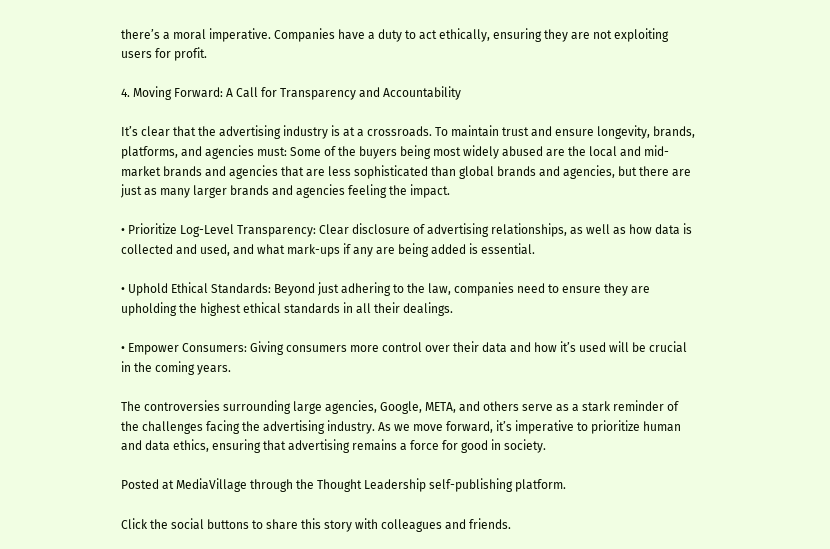there’s a moral imperative. Companies have a duty to act ethically, ensuring they are not exploiting users for profit.

4. Moving Forward: A Call for Transparency and Accountability

It’s clear that the advertising industry is at a crossroads. To maintain trust and ensure longevity, brands, platforms, and agencies must: Some of the buyers being most widely abused are the local and mid-market brands and agencies that are less sophisticated than global brands and agencies, but there are just as many larger brands and agencies feeling the impact.

• Prioritize Log-Level Transparency: Clear disclosure of advertising relationships, as well as how data is collected and used, and what mark-ups if any are being added is essential.

• Uphold Ethical Standards: Beyond just adhering to the law, companies need to ensure they are upholding the highest ethical standards in all their dealings.

• Empower Consumers: Giving consumers more control over their data and how it’s used will be crucial in the coming years.

The controversies surrounding large agencies, Google, META, and others serve as a stark reminder of the challenges facing the advertising industry. As we move forward, it’s imperative to prioritize human and data ethics, ensuring that advertising remains a force for good in society.

Posted at MediaVillage through the Thought Leadership self-publishing platform.

Click the social buttons to share this story with colleagues and friends.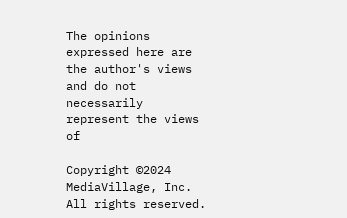The opinions expressed here are the author's views and do not necessarily represent the views of

Copyright ©2024 MediaVillage, Inc. All rights reserved.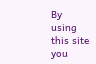By using this site you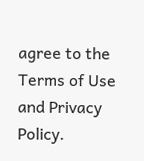agree to the Terms of Use and Privacy Policy.